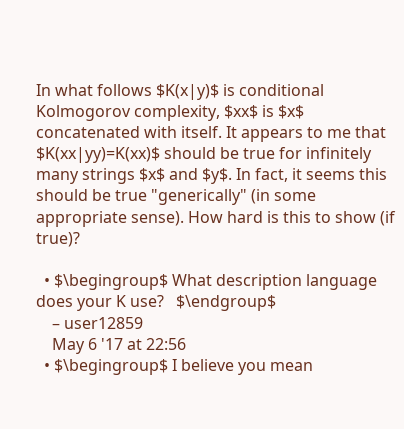In what follows $K(x|y)$ is conditional Kolmogorov complexity, $xx$ is $x$ concatenated with itself. It appears to me that $K(xx|yy)=K(xx)$ should be true for infinitely many strings $x$ and $y$. In fact, it seems this should be true "generically" (in some appropriate sense). How hard is this to show (if true)?

  • $\begingroup$ What description language does your K use?   $\endgroup$
    – user12859
    May 6 '17 at 22:56
  • $\begingroup$ I believe you mean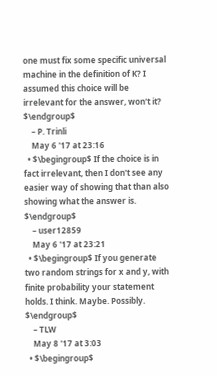one must fix some specific universal machine in the definition of K? I assumed this choice will be irrelevant for the answer, won't it? $\endgroup$
    – P. Trinli
    May 6 '17 at 23:16
  • $\begingroup$ If the choice is in fact irrelevant, then I don't see any easier way of showing that than also showing what the answer is.   $\endgroup$
    – user12859
    May 6 '17 at 23:21
  • $\begingroup$ If you generate two random strings for x and y, with finite probability your statement holds. I think. Maybe. Possibly. $\endgroup$
    – TLW
    May 8 '17 at 3:03
  • $\begingroup$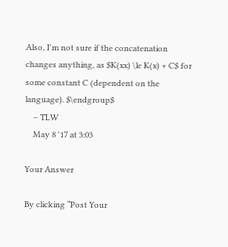Also, I'm not sure if the concatenation changes anything, as $K(xx) \le K(x) + C$ for some constant C (dependent on the language). $\endgroup$
    – TLW
    May 8 '17 at 3:03

Your Answer

By clicking “Post Your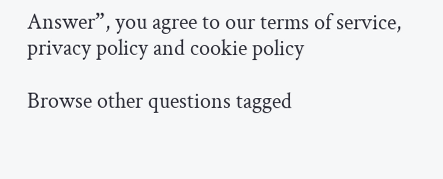Answer”, you agree to our terms of service, privacy policy and cookie policy

Browse other questions tagged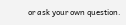or ask your own question.